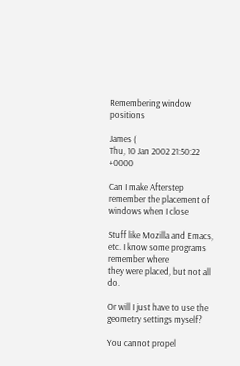Remembering window positions

James (
Thu, 10 Jan 2002 21:50:22 +0000

Can I make Afterstep remember the placement of windows when I close

Stuff like Mozilla and Emacs, etc. I know some programs remember where
they were placed, but not all do.

Or will I just have to use the geometry settings myself?

You cannot propel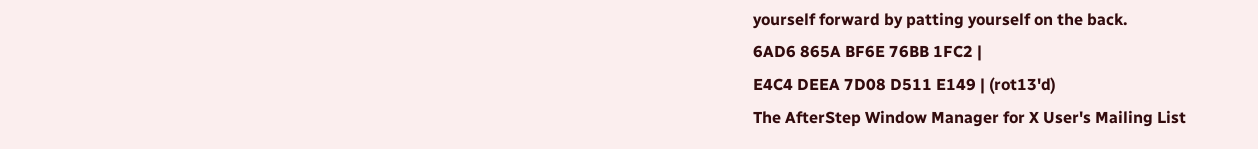yourself forward by patting yourself on the back.
6AD6 865A BF6E 76BB 1FC2 |
E4C4 DEEA 7D08 D511 E149 | (rot13'd)
The AfterStep Window Manager for X User's Mailing List